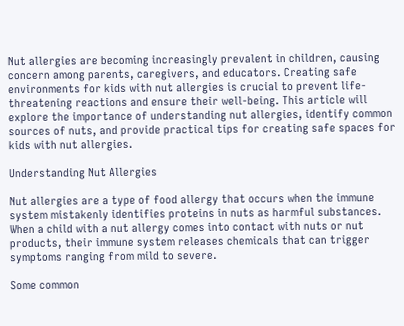Nut allergies are becoming increasingly prevalent in children, causing concern among parents, caregivers, and educators. Creating safe environments for kids with nut allergies is crucial to prevent life-threatening reactions and ensure their well-being. This article will explore the importance of understanding nut allergies, identify common sources of nuts, and provide practical tips for creating safe spaces for kids with nut allergies.

Understanding Nut Allergies

Nut allergies are a type of food allergy that occurs when the immune system mistakenly identifies proteins in nuts as harmful substances. When a child with a nut allergy comes into contact with nuts or nut products, their immune system releases chemicals that can trigger symptoms ranging from mild to severe.

Some common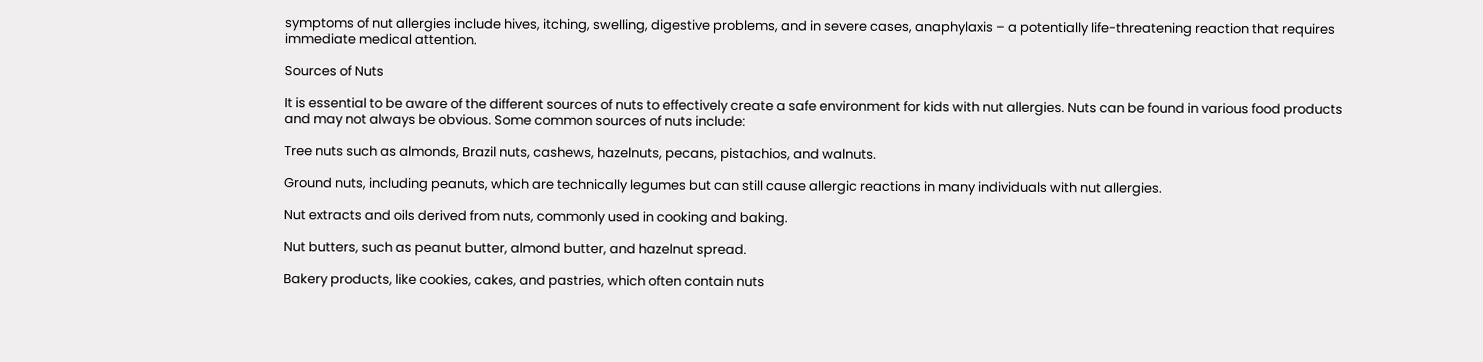symptoms of nut allergies include hives, itching, swelling, digestive problems, and in severe cases, anaphylaxis – a potentially life-threatening reaction that requires immediate medical attention.

Sources of Nuts

It is essential to be aware of the different sources of nuts to effectively create a safe environment for kids with nut allergies. Nuts can be found in various food products and may not always be obvious. Some common sources of nuts include:

Tree nuts such as almonds, Brazil nuts, cashews, hazelnuts, pecans, pistachios, and walnuts.

Ground nuts, including peanuts, which are technically legumes but can still cause allergic reactions in many individuals with nut allergies.

Nut extracts and oils derived from nuts, commonly used in cooking and baking.

Nut butters, such as peanut butter, almond butter, and hazelnut spread.

Bakery products, like cookies, cakes, and pastries, which often contain nuts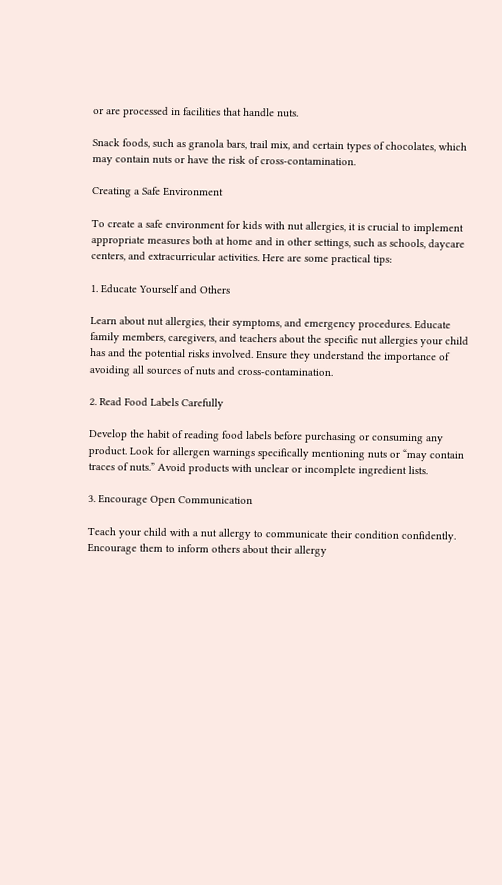or are processed in facilities that handle nuts.

Snack foods, such as granola bars, trail mix, and certain types of chocolates, which may contain nuts or have the risk of cross-contamination.

Creating a Safe Environment

To create a safe environment for kids with nut allergies, it is crucial to implement appropriate measures both at home and in other settings, such as schools, daycare centers, and extracurricular activities. Here are some practical tips:

1. Educate Yourself and Others

Learn about nut allergies, their symptoms, and emergency procedures. Educate family members, caregivers, and teachers about the specific nut allergies your child has and the potential risks involved. Ensure they understand the importance of avoiding all sources of nuts and cross-contamination.

2. Read Food Labels Carefully

Develop the habit of reading food labels before purchasing or consuming any product. Look for allergen warnings specifically mentioning nuts or “may contain traces of nuts.” Avoid products with unclear or incomplete ingredient lists.

3. Encourage Open Communication

Teach your child with a nut allergy to communicate their condition confidently. Encourage them to inform others about their allergy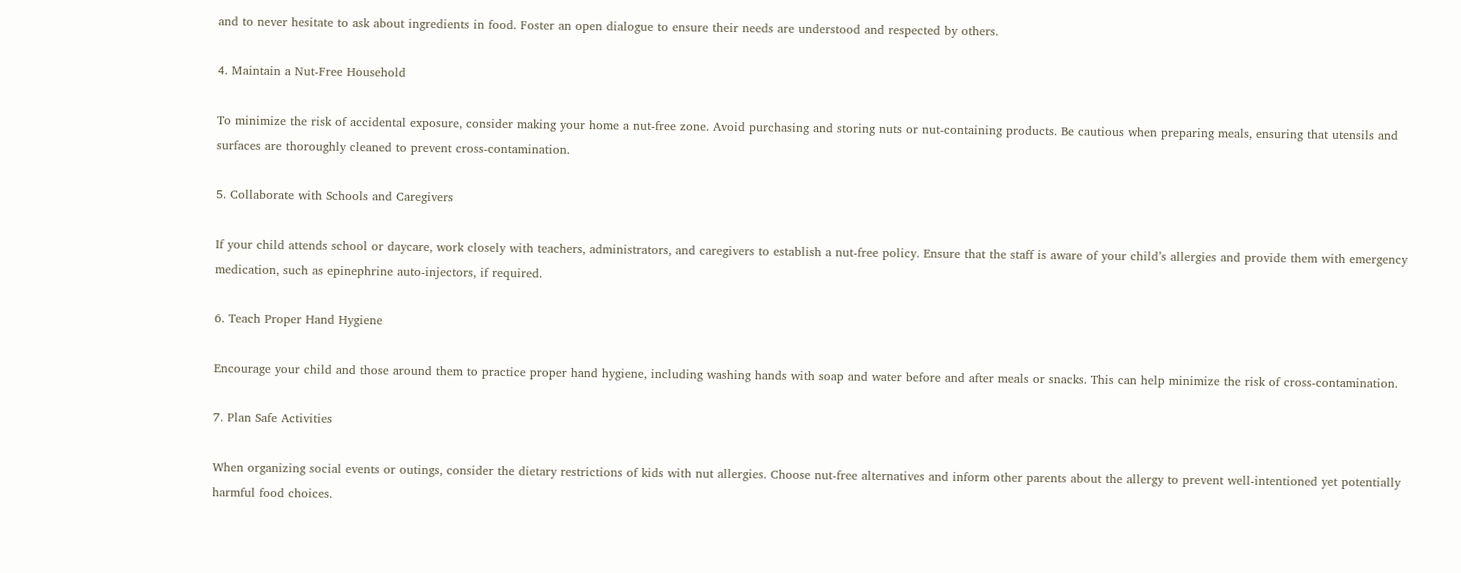and to never hesitate to ask about ingredients in food. Foster an open dialogue to ensure their needs are understood and respected by others.

4. Maintain a Nut-Free Household

To minimize the risk of accidental exposure, consider making your home a nut-free zone. Avoid purchasing and storing nuts or nut-containing products. Be cautious when preparing meals, ensuring that utensils and surfaces are thoroughly cleaned to prevent cross-contamination.

5. Collaborate with Schools and Caregivers

If your child attends school or daycare, work closely with teachers, administrators, and caregivers to establish a nut-free policy. Ensure that the staff is aware of your child’s allergies and provide them with emergency medication, such as epinephrine auto-injectors, if required.

6. Teach Proper Hand Hygiene

Encourage your child and those around them to practice proper hand hygiene, including washing hands with soap and water before and after meals or snacks. This can help minimize the risk of cross-contamination.

7. Plan Safe Activities

When organizing social events or outings, consider the dietary restrictions of kids with nut allergies. Choose nut-free alternatives and inform other parents about the allergy to prevent well-intentioned yet potentially harmful food choices.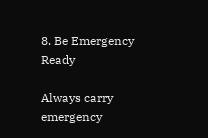8. Be Emergency Ready

Always carry emergency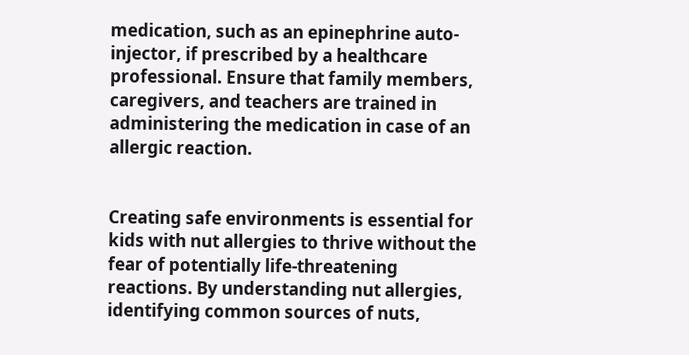medication, such as an epinephrine auto-injector, if prescribed by a healthcare professional. Ensure that family members, caregivers, and teachers are trained in administering the medication in case of an allergic reaction.


Creating safe environments is essential for kids with nut allergies to thrive without the fear of potentially life-threatening reactions. By understanding nut allergies, identifying common sources of nuts,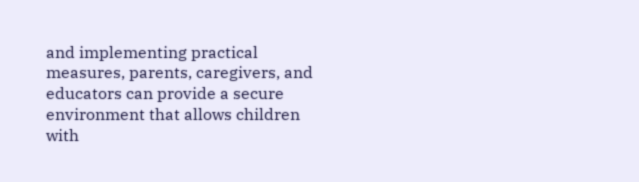and implementing practical measures, parents, caregivers, and educators can provide a secure environment that allows children with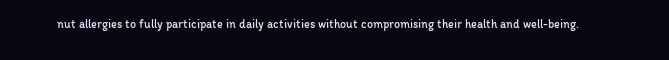nut allergies to fully participate in daily activities without compromising their health and well-being.